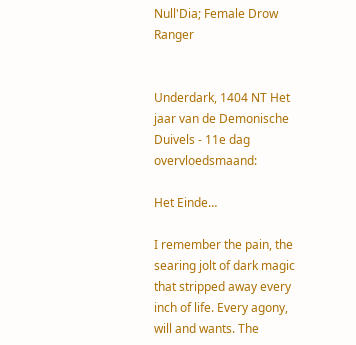Null'Dia; Female Drow Ranger


Underdark, 1404 NT Het jaar van de Demonische Duivels - 11e dag overvloedsmaand:

Het Einde…

I remember the pain, the searing jolt of dark magic that stripped away every inch of life. Every agony, will and wants. The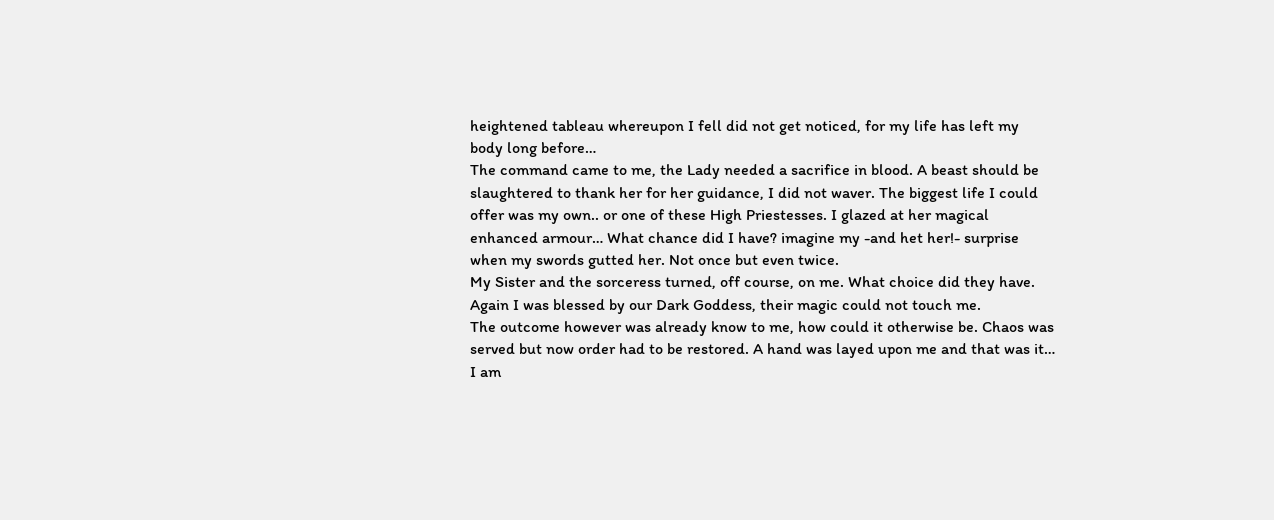heightened tableau whereupon I fell did not get noticed, for my life has left my body long before…
The command came to me, the Lady needed a sacrifice in blood. A beast should be slaughtered to thank her for her guidance, I did not waver. The biggest life I could offer was my own.. or one of these High Priestesses. I glazed at her magical enhanced armour… What chance did I have? imagine my -and het her!- surprise when my swords gutted her. Not once but even twice.
My Sister and the sorceress turned, off course, on me. What choice did they have.
Again I was blessed by our Dark Goddess, their magic could not touch me.
The outcome however was already know to me, how could it otherwise be. Chaos was served but now order had to be restored. A hand was layed upon me and that was it…
I am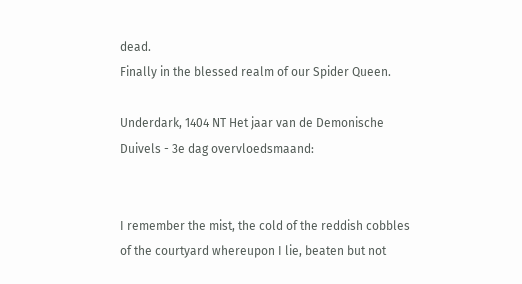dead.
Finally in the blessed realm of our Spider Queen.

Underdark, 1404 NT Het jaar van de Demonische Duivels - 3e dag overvloedsmaand:


I remember the mist, the cold of the reddish cobbles of the courtyard whereupon I lie, beaten but not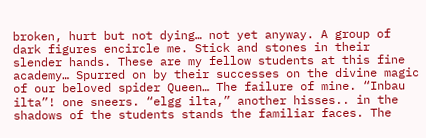broken, hurt but not dying… not yet anyway. A group of dark figures encircle me. Stick and stones in their slender hands. These are my fellow students at this fine academy… Spurred on by their successes on the divine magic of our beloved spider Queen… The failure of mine. “Inbau ilta”! one sneers. “elgg ilta,” another hisses.. in the shadows of the students stands the familiar faces. The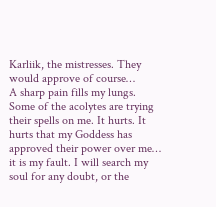Karliik, the mistresses. They would approve of course…
A sharp pain fills my lungs. Some of the acolytes are trying their spells on me. It hurts. It hurts that my Goddess has approved their power over me… it is my fault. I will search my soul for any doubt, or the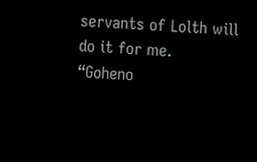servants of Lolth will do it for me.
“Goheno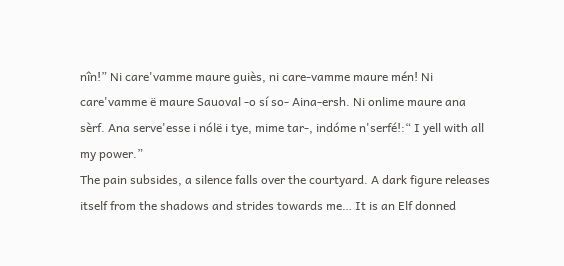nîn!” Ni care'vamme maure guiès, ni care-vamme maure mén! Ni care'vamme ë maure Sauoval -o sí so- Aina-ersh. Ni onlime maure ana sèrf. Ana serve'esse i nólë i tye, mime tar-, indóme n'serfé!:“ I yell with all my power.”
The pain subsides, a silence falls over the courtyard. A dark figure releases itself from the shadows and strides towards me… It is an Elf donned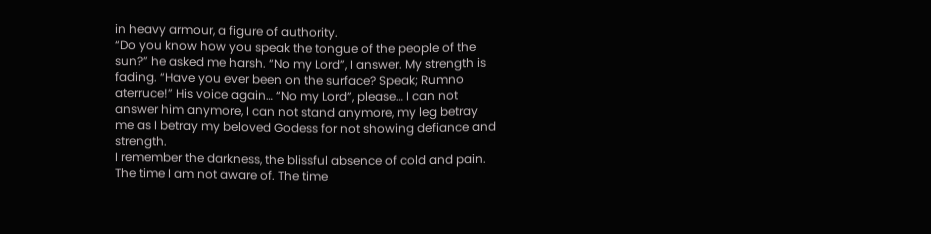in heavy armour, a figure of authority.
“Do you know how you speak the tongue of the people of the sun?” he asked me harsh. “No my Lord”, I answer. My strength is fading. “Have you ever been on the surface? Speak; Rumno aterruce!” His voice again… “No my Lord”, please… I can not answer him anymore, I can not stand anymore, my leg betray me as I betray my beloved Godess for not showing defiance and strength.
I remember the darkness, the blissful absence of cold and pain. The time I am not aware of. The time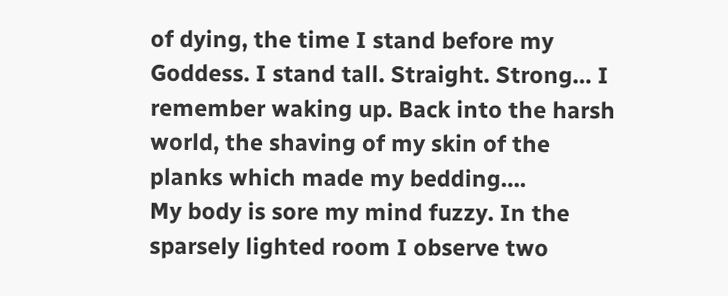of dying, the time I stand before my Goddess. I stand tall. Straight. Strong… I remember waking up. Back into the harsh world, the shaving of my skin of the planks which made my bedding….
My body is sore my mind fuzzy. In the sparsely lighted room I observe two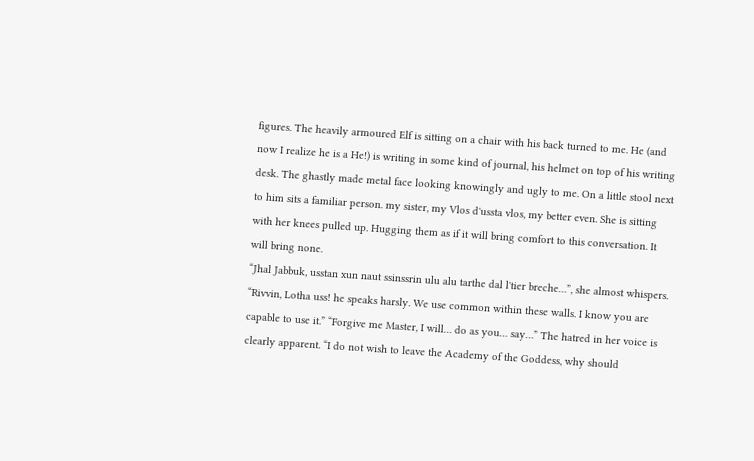figures. The heavily armoured Elf is sitting on a chair with his back turned to me. He (and now I realize he is a He!) is writing in some kind of journal, his helmet on top of his writing desk. The ghastly made metal face looking knowingly and ugly to me. On a little stool next to him sits a familiar person. my sister, my Vlos d'ussta vlos, my better even. She is sitting with her knees pulled up. Hugging them as if it will bring comfort to this conversation. It will bring none.
“Jhal Jabbuk, usstan xun naut ssinssrin ulu alu tarthe dal l'tier breche…”, she almost whispers. “Rivvin, Lotha uss! he speaks harsly. We use common within these walls. I know you are capable to use it.” “Forgive me Master, I will… do as you… say…” The hatred in her voice is clearly apparent. “I do not wish to leave the Academy of the Goddess, why should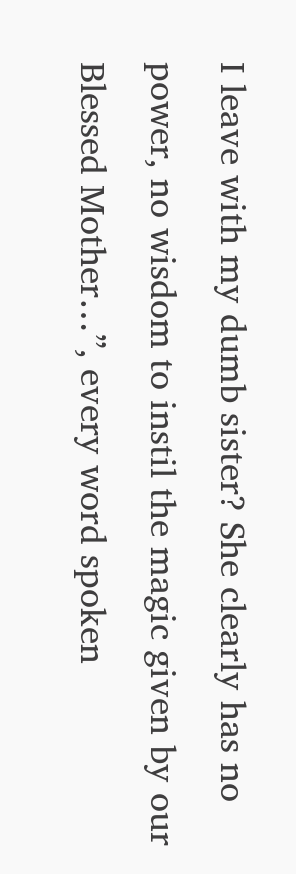I leave with my dumb sister? She clearly has no power, no wisdom to instil the magic given by our Blessed Mother…”, every word spoken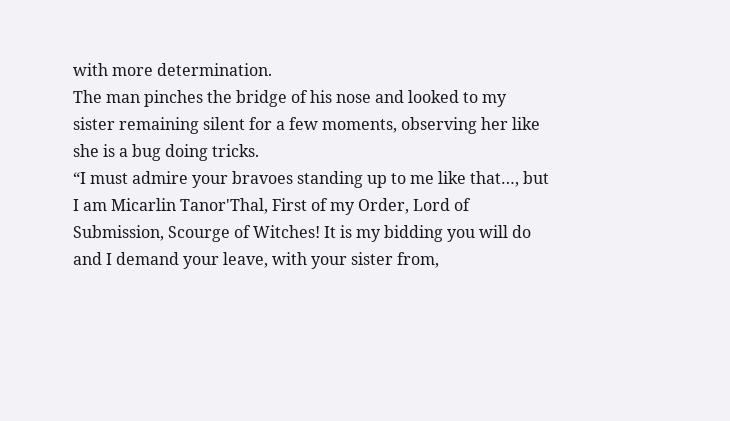with more determination.
The man pinches the bridge of his nose and looked to my sister remaining silent for a few moments, observing her like she is a bug doing tricks.
“I must admire your bravoes standing up to me like that…, but I am Micarlin Tanor'Thal, First of my Order, Lord of Submission, Scourge of Witches! It is my bidding you will do and I demand your leave, with your sister from,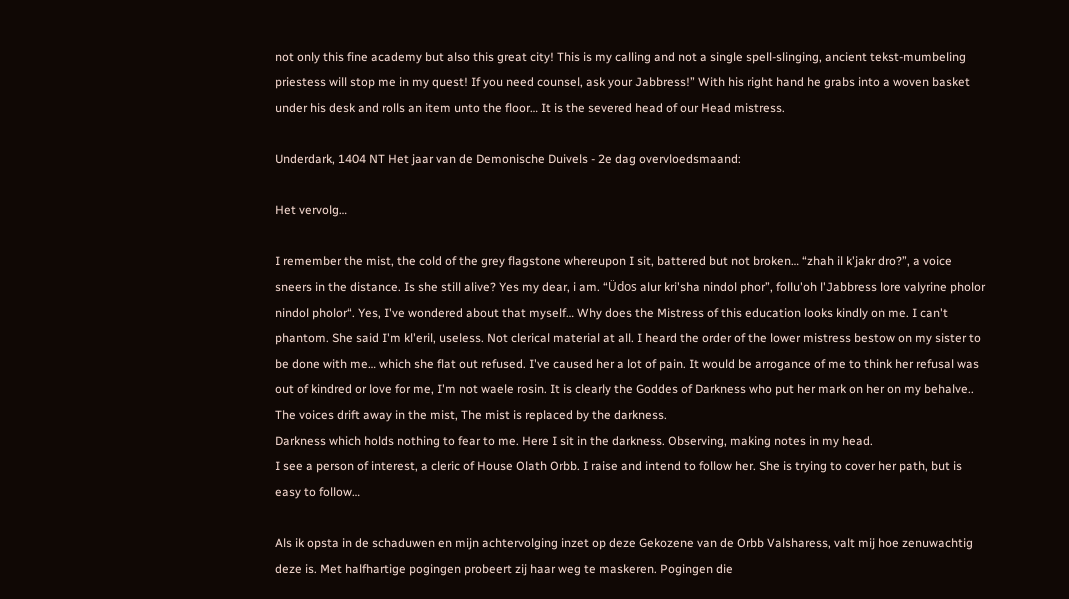not only this fine academy but also this great city! This is my calling and not a single spell-slinging, ancient tekst-mumbeling priestess will stop me in my quest! If you need counsel, ask your Jabbress!” With his right hand he grabs into a woven basket under his desk and rolls an item unto the floor… It is the severed head of our Head mistress.

Underdark, 1404 NT Het jaar van de Demonische Duivels - 2e dag overvloedsmaand:

Het vervolg…

I remember the mist, the cold of the grey flagstone whereupon I sit, battered but not broken… “zhah il k'jakr dro?”, a voice sneers in the distance. Is she still alive? Yes my dear, i am. “Üdos alur kri'sha nindol phor”, follu'oh l'Jabbress lore valyrine pholor nindol pholor“. Yes, I've wondered about that myself… Why does the Mistress of this education looks kindly on me. I can't phantom. She said I'm kl'eril, useless. Not clerical material at all. I heard the order of the lower mistress bestow on my sister to be done with me… which she flat out refused. I've caused her a lot of pain. It would be arrogance of me to think her refusal was out of kindred or love for me, I'm not waele rosin. It is clearly the Goddes of Darkness who put her mark on her on my behalve..
The voices drift away in the mist, The mist is replaced by the darkness.
Darkness which holds nothing to fear to me. Here I sit in the darkness. Observing, making notes in my head.
I see a person of interest, a cleric of House Olath Orbb. I raise and intend to follow her. She is trying to cover her path, but is easy to follow…

Als ik opsta in de schaduwen en mijn achtervolging inzet op deze Gekozene van de Orbb Valsharess, valt mij hoe zenuwachtig deze is. Met halfhartige pogingen probeert zij haar weg te maskeren. Pogingen die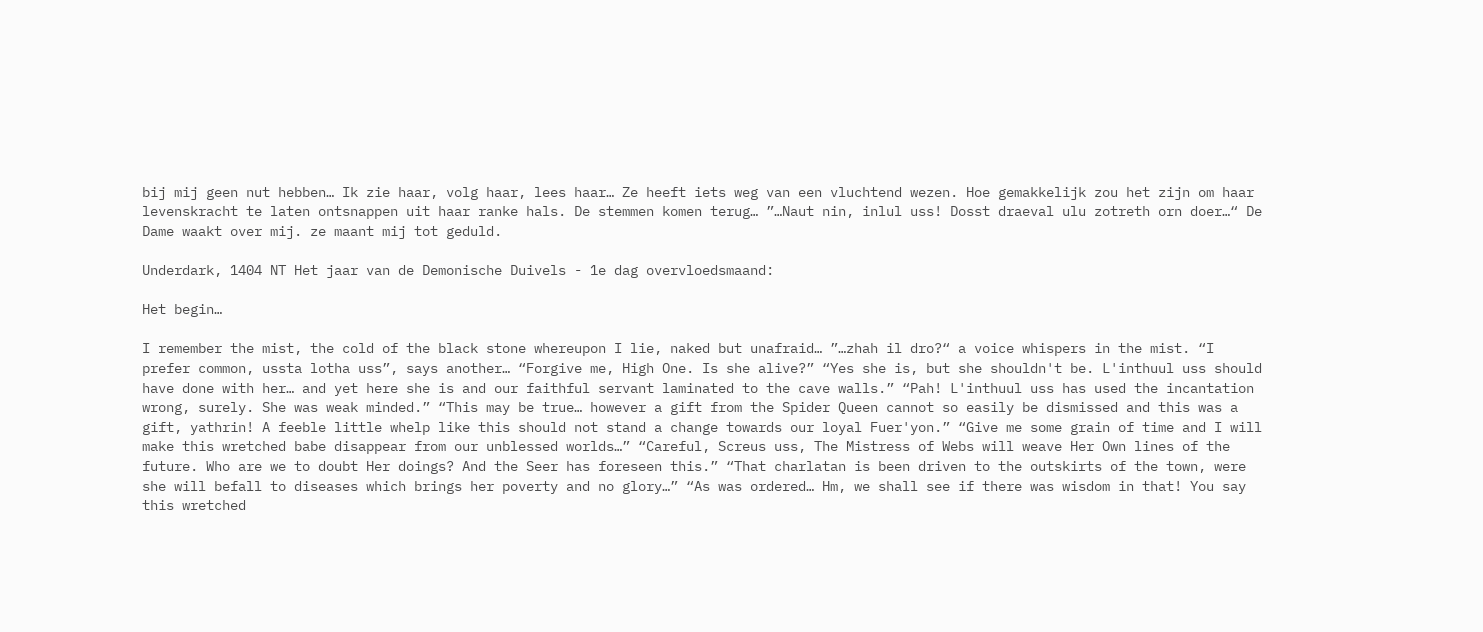bij mij geen nut hebben… Ik zie haar, volg haar, lees haar… Ze heeft iets weg van een vluchtend wezen. Hoe gemakkelijk zou het zijn om haar levenskracht te laten ontsnappen uit haar ranke hals. De stemmen komen terug… ”…Naut nin, inlul uss! Dosst draeval ulu zotreth orn doer…“ De Dame waakt over mij. ze maant mij tot geduld.

Underdark, 1404 NT Het jaar van de Demonische Duivels - 1e dag overvloedsmaand:

Het begin…

I remember the mist, the cold of the black stone whereupon I lie, naked but unafraid… ”…zhah il dro?“ a voice whispers in the mist. “I prefer common, ussta lotha uss”, says another… “Forgive me, High One. Is she alive?” “Yes she is, but she shouldn't be. L'inthuul uss should have done with her… and yet here she is and our faithful servant laminated to the cave walls.” “Pah! L'inthuul uss has used the incantation wrong, surely. She was weak minded.” “This may be true… however a gift from the Spider Queen cannot so easily be dismissed and this was a gift, yathrin! A feeble little whelp like this should not stand a change towards our loyal Fuer'yon.” “Give me some grain of time and I will make this wretched babe disappear from our unblessed worlds…” “Careful, Screus uss, The Mistress of Webs will weave Her Own lines of the future. Who are we to doubt Her doings? And the Seer has foreseen this.” “That charlatan is been driven to the outskirts of the town, were she will befall to diseases which brings her poverty and no glory…” “As was ordered… Hm, we shall see if there was wisdom in that! You say this wretched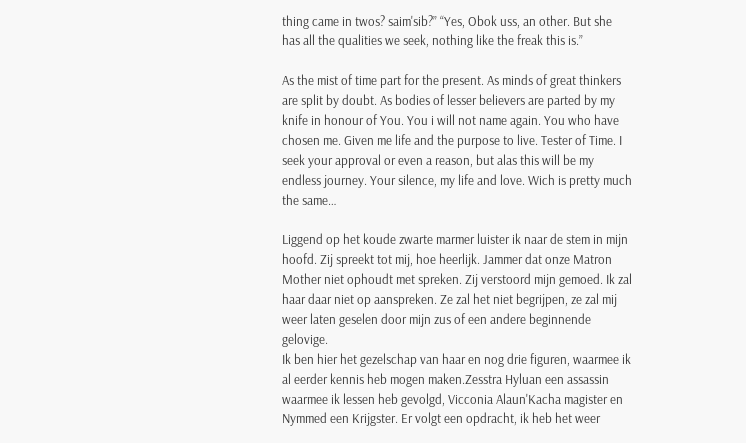thing came in twos? saim'sib?” “Yes, Obok uss, an other. But she has all the qualities we seek, nothing like the freak this is.”

As the mist of time part for the present. As minds of great thinkers are split by doubt. As bodies of lesser believers are parted by my knife in honour of You. You i will not name again. You who have chosen me. Given me life and the purpose to live. Tester of Time. I seek your approval or even a reason, but alas this will be my endless journey. Your silence, my life and love. Wich is pretty much the same…

Liggend op het koude zwarte marmer luister ik naar de stem in mijn hoofd. Zij spreekt tot mij, hoe heerlijk. Jammer dat onze Matron Mother niet ophoudt met spreken. Zij verstoord mijn gemoed. Ik zal haar daar niet op aanspreken. Ze zal het niet begrijpen, ze zal mij weer laten geselen door mijn zus of een andere beginnende gelovige.
Ik ben hier het gezelschap van haar en nog drie figuren, waarmee ik al eerder kennis heb mogen maken.Zesstra Hyluan een assassin waarmee ik lessen heb gevolgd, Vicconia Alaun'Kacha magister en Nymmed een Krijgster. Er volgt een opdracht, ik heb het weer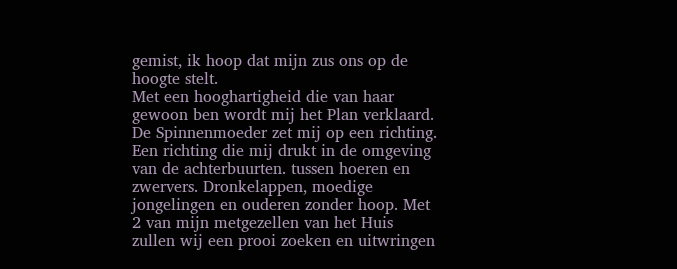gemist, ik hoop dat mijn zus ons op de hoogte stelt.
Met een hooghartigheid die van haar gewoon ben wordt mij het Plan verklaard. De Spinnenmoeder zet mij op een richting. Een richting die mij drukt in de omgeving van de achterbuurten. tussen hoeren en zwervers. Dronkelappen, moedige jongelingen en ouderen zonder hoop. Met 2 van mijn metgezellen van het Huis zullen wij een prooi zoeken en uitwringen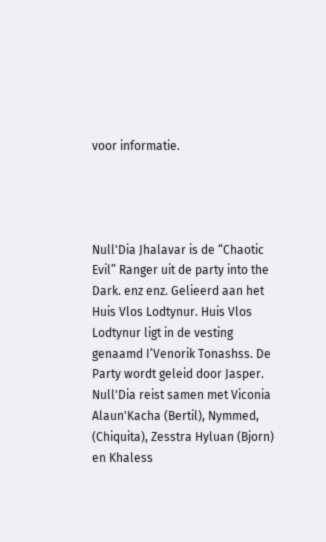voor informatie.




Null'Dia Jhalavar is de “Chaotic Evil” Ranger uit de party into the Dark. enz enz. Gelieerd aan het Huis Vlos Lodtynur. Huis Vlos Lodtynur ligt in de vesting genaamd I’Venorik Tonashss. De Party wordt geleid door Jasper. Null'Dia reist samen met Viconia Alaun'Kacha (Bertil), Nymmed, (Chiquita), Zesstra Hyluan (Bjorn) en Khaless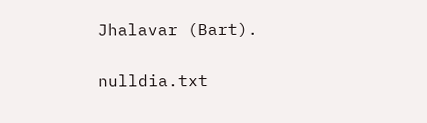Jhalavar (Bart).

nulldia.txt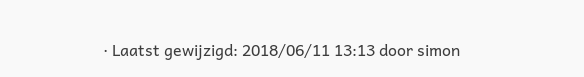· Laatst gewijzigd: 2018/06/11 13:13 door simon